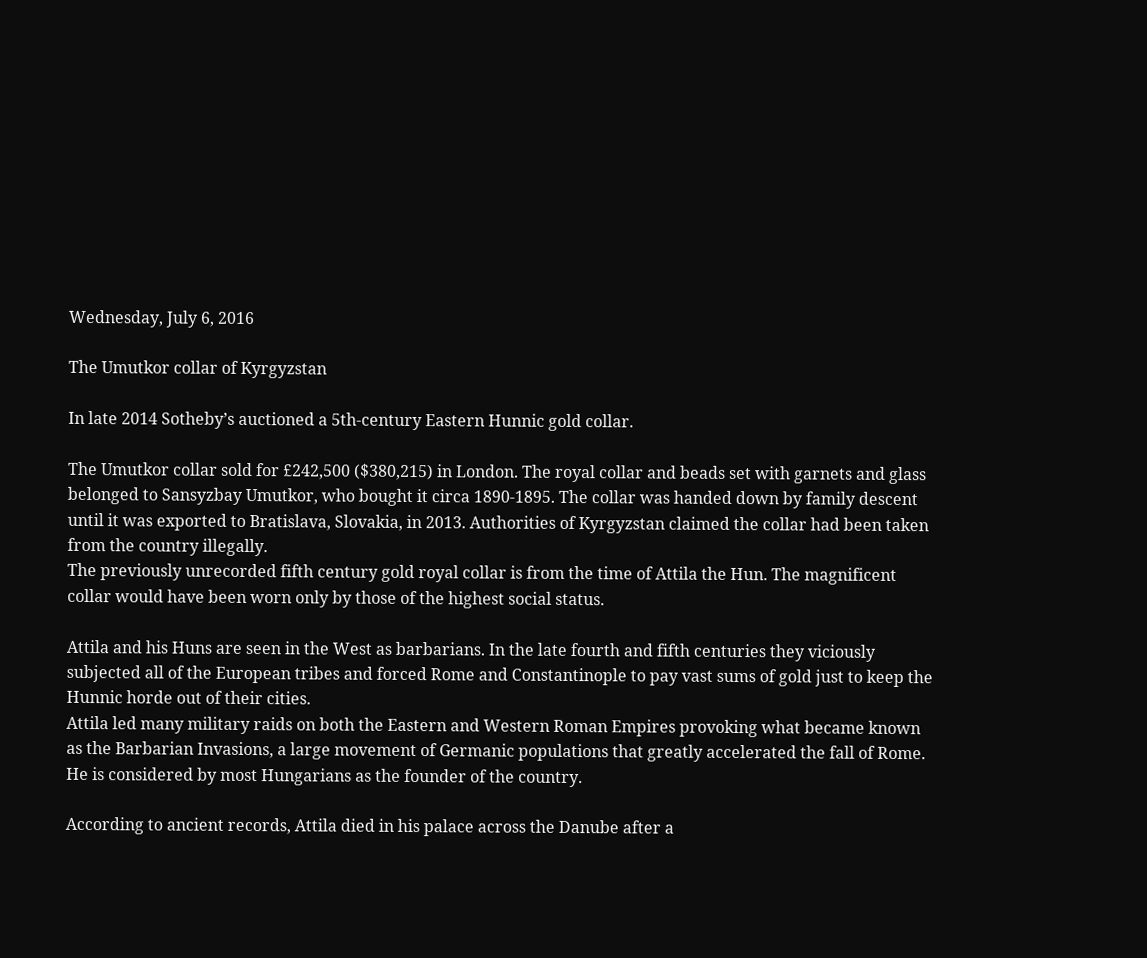Wednesday, July 6, 2016

The Umutkor collar of Kyrgyzstan

In late 2014 Sotheby’s auctioned a 5th-century Eastern Hunnic gold collar.

The Umutkor collar sold for £242,500 ($380,215) in London. The royal collar and beads set with garnets and glass belonged to Sansyzbay Umutkor, who bought it circa 1890-1895. The collar was handed down by family descent until it was exported to Bratislava, Slovakia, in 2013. Authorities of Kyrgyzstan claimed the collar had been taken from the country illegally.
The previously unrecorded fifth century gold royal collar is from the time of Attila the Hun. The magnificent collar would have been worn only by those of the highest social status.

Attila and his Huns are seen in the West as barbarians. In the late fourth and fifth centuries they viciously subjected all of the European tribes and forced Rome and Constantinople to pay vast sums of gold just to keep the Hunnic horde out of their cities.
Attila led many military raids on both the Eastern and Western Roman Empires provoking what became known as the Barbarian Invasions, a large movement of Germanic populations that greatly accelerated the fall of Rome. He is considered by most Hungarians as the founder of the country.

According to ancient records, Attila died in his palace across the Danube after a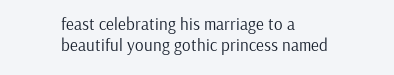feast celebrating his marriage to a beautiful young gothic princess named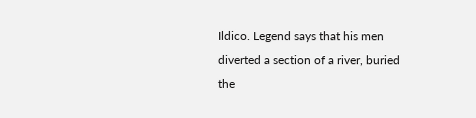Ildico. Legend says that his men diverted a section of a river, buried the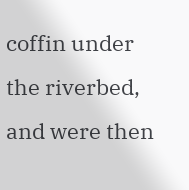coffin under the riverbed, and were then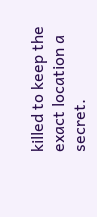killed to keep the exact location a secret.